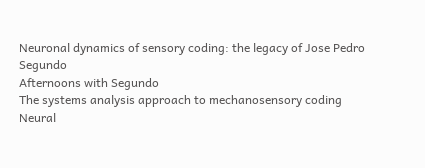Neuronal dynamics of sensory coding: the legacy of Jose Pedro Segundo
Afternoons with Segundo
The systems analysis approach to mechanosensory coding
Neural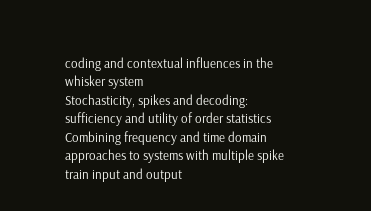coding and contextual influences in the whisker system
Stochasticity, spikes and decoding: sufficiency and utility of order statistics
Combining frequency and time domain approaches to systems with multiple spike train input and output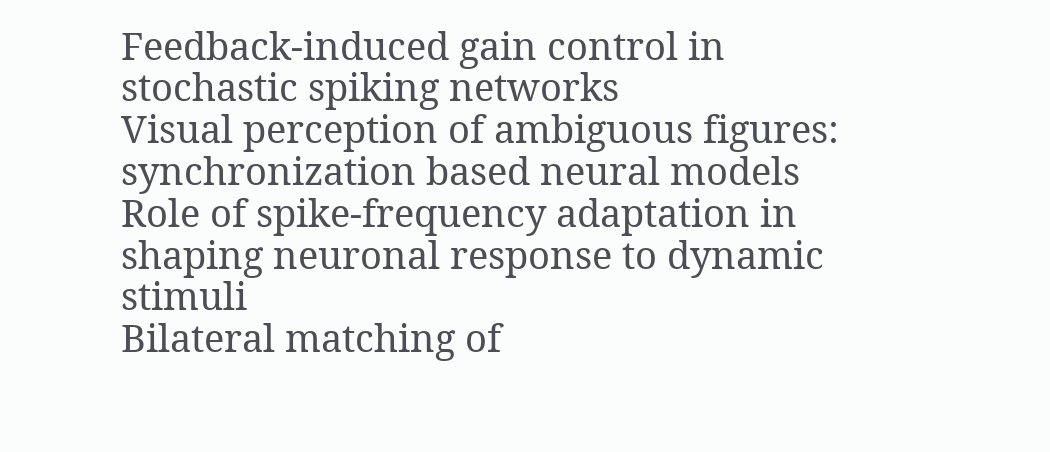Feedback-induced gain control in stochastic spiking networks
Visual perception of ambiguous figures: synchronization based neural models
Role of spike-frequency adaptation in shaping neuronal response to dynamic stimuli
Bilateral matching of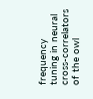frequency tuning in neural cross-correlators of the owl